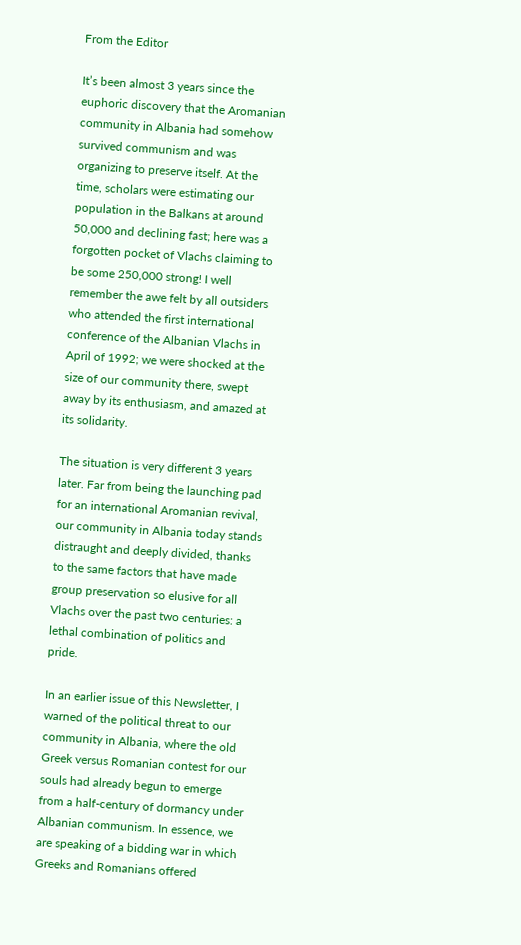From the Editor

It’s been almost 3 years since the euphoric discovery that the Aromanian community in Albania had somehow survived communism and was organizing to preserve itself. At the time, scholars were estimating our population in the Balkans at around 50,000 and declining fast; here was a forgotten pocket of Vlachs claiming to be some 250,000 strong! I well remember the awe felt by all outsiders who attended the first international conference of the Albanian Vlachs in April of 1992; we were shocked at the size of our community there, swept away by its enthusiasm, and amazed at its solidarity.

The situation is very different 3 years later. Far from being the launching pad for an international Aromanian revival, our community in Albania today stands distraught and deeply divided, thanks to the same factors that have made group preservation so elusive for all Vlachs over the past two centuries: a lethal combination of politics and pride.

In an earlier issue of this Newsletter, I warned of the political threat to our community in Albania, where the old Greek versus Romanian contest for our souls had already begun to emerge from a half-century of dormancy under Albanian communism. In essence, we are speaking of a bidding war in which Greeks and Romanians offered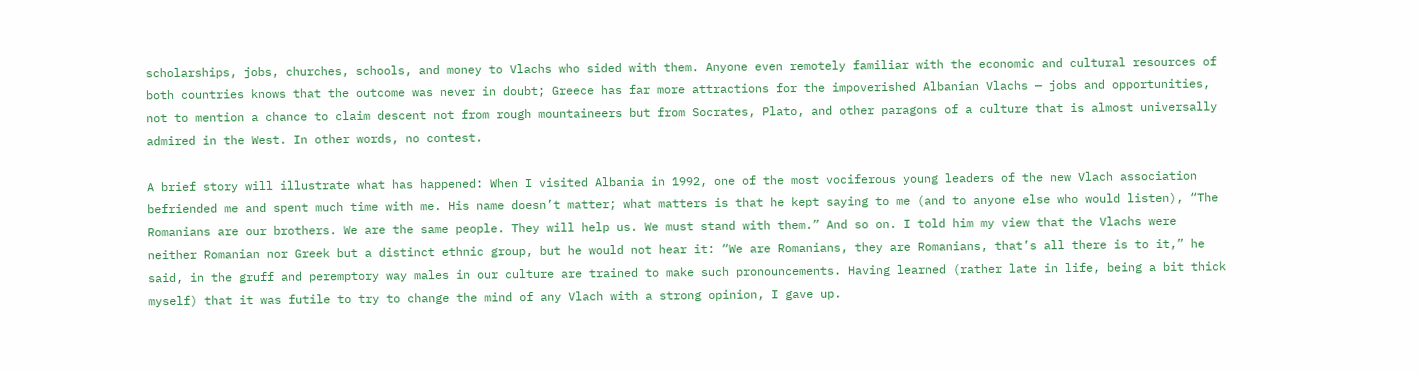scholarships, jobs, churches, schools, and money to Vlachs who sided with them. Anyone even remotely familiar with the economic and cultural resources of both countries knows that the outcome was never in doubt; Greece has far more attractions for the impoverished Albanian Vlachs — jobs and opportunities, not to mention a chance to claim descent not from rough mountaineers but from Socrates, Plato, and other paragons of a culture that is almost universally admired in the West. In other words, no contest.

A brief story will illustrate what has happened: When I visited Albania in 1992, one of the most vociferous young leaders of the new Vlach association befriended me and spent much time with me. His name doesn’t matter; what matters is that he kept saying to me (and to anyone else who would listen), “The Romanians are our brothers. We are the same people. They will help us. We must stand with them.” And so on. I told him my view that the Vlachs were neither Romanian nor Greek but a distinct ethnic group, but he would not hear it: “We are Romanians, they are Romanians, that’s all there is to it,” he said, in the gruff and peremptory way males in our culture are trained to make such pronouncements. Having learned (rather late in life, being a bit thick myself) that it was futile to try to change the mind of any Vlach with a strong opinion, I gave up.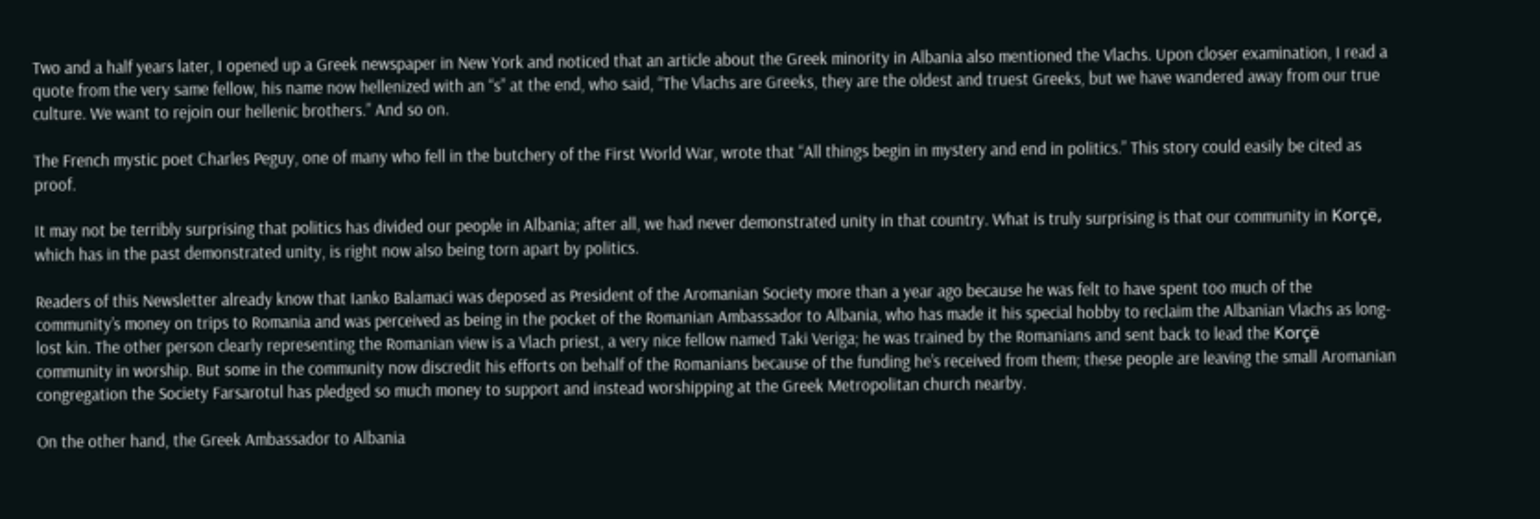Two and a half years later, I opened up a Greek newspaper in New York and noticed that an article about the Greek minority in Albania also mentioned the Vlachs. Upon closer examination, I read a quote from the very same fellow, his name now hellenized with an “s” at the end, who said, “The Vlachs are Greeks, they are the oldest and truest Greeks, but we have wandered away from our true culture. We want to rejoin our hellenic brothers.” And so on.

The French mystic poet Charles Peguy, one of many who fell in the butchery of the First World War, wrote that “All things begin in mystery and end in politics.” This story could easily be cited as proof.

It may not be terribly surprising that politics has divided our people in Albania; after all, we had never demonstrated unity in that country. What is truly surprising is that our community in Korçë, which has in the past demonstrated unity, is right now also being torn apart by politics.

Readers of this Newsletter already know that Ianko Balamaci was deposed as President of the Aromanian Society more than a year ago because he was felt to have spent too much of the community’s money on trips to Romania and was perceived as being in the pocket of the Romanian Ambassador to Albania, who has made it his special hobby to reclaim the Albanian Vlachs as long-lost kin. The other person clearly representing the Romanian view is a Vlach priest, a very nice fellow named Taki Veriga; he was trained by the Romanians and sent back to lead the Korçë community in worship. But some in the community now discredit his efforts on behalf of the Romanians because of the funding he’s received from them; these people are leaving the small Aromanian congregation the Society Farsarotul has pledged so much money to support and instead worshipping at the Greek Metropolitan church nearby.

On the other hand, the Greek Ambassador to Albania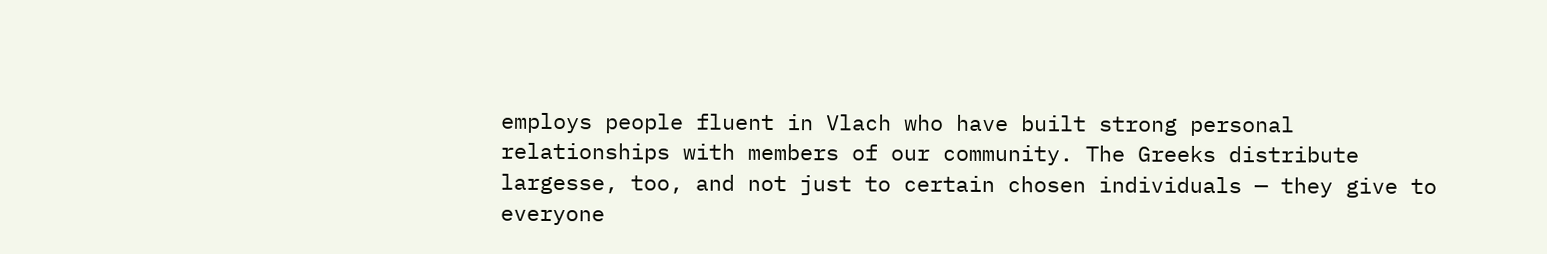employs people fluent in Vlach who have built strong personal relationships with members of our community. The Greeks distribute largesse, too, and not just to certain chosen individuals — they give to everyone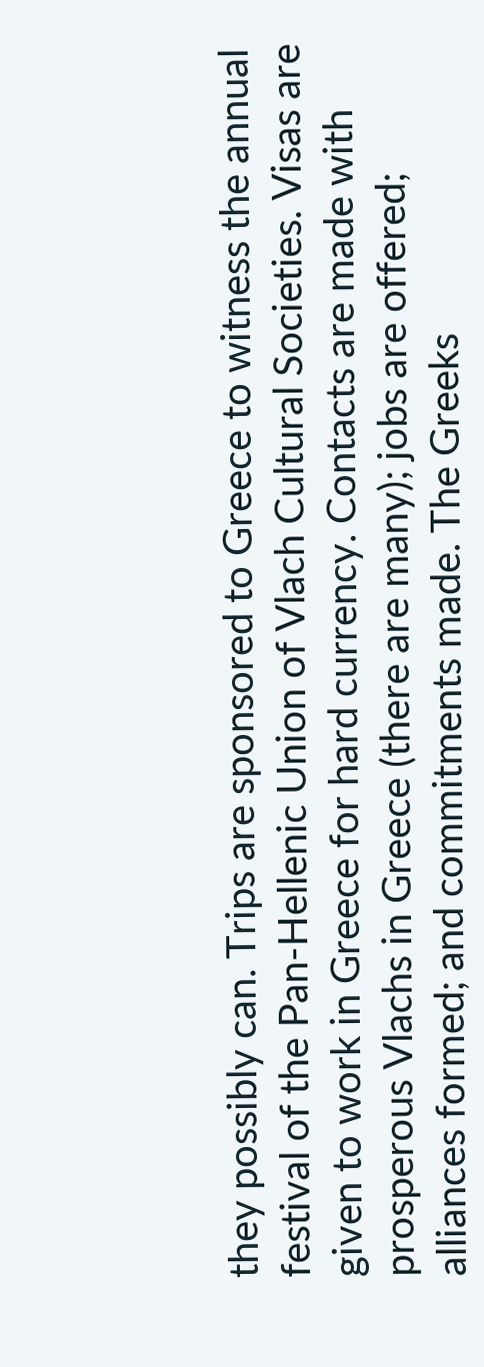they possibly can. Trips are sponsored to Greece to witness the annual festival of the Pan-Hellenic Union of Vlach Cultural Societies. Visas are given to work in Greece for hard currency. Contacts are made with prosperous Vlachs in Greece (there are many); jobs are offered; alliances formed; and commitments made. The Greeks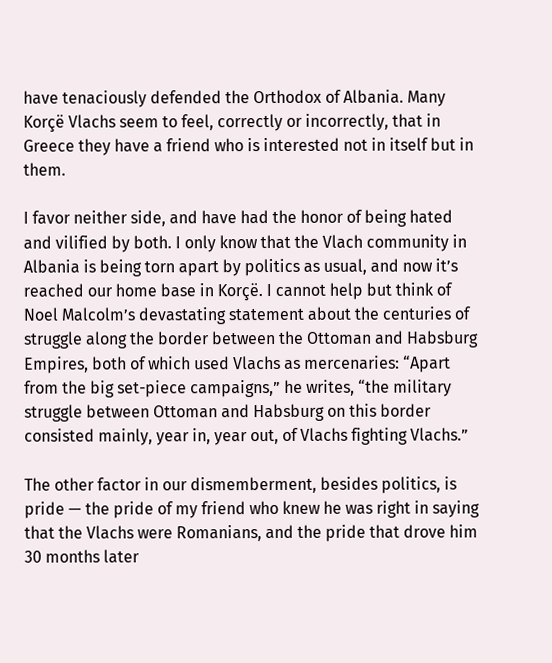have tenaciously defended the Orthodox of Albania. Many Korçë Vlachs seem to feel, correctly or incorrectly, that in Greece they have a friend who is interested not in itself but in them.

I favor neither side, and have had the honor of being hated and vilified by both. I only know that the Vlach community in Albania is being torn apart by politics as usual, and now it’s reached our home base in Korçë. I cannot help but think of Noel Malcolm’s devastating statement about the centuries of struggle along the border between the Ottoman and Habsburg Empires, both of which used Vlachs as mercenaries: “Apart from the big set-piece campaigns,” he writes, “the military struggle between Ottoman and Habsburg on this border consisted mainly, year in, year out, of Vlachs fighting Vlachs.”

The other factor in our dismemberment, besides politics, is pride — the pride of my friend who knew he was right in saying that the Vlachs were Romanians, and the pride that drove him 30 months later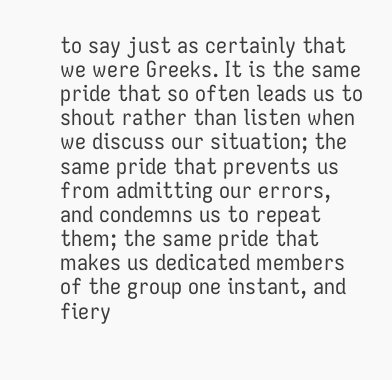to say just as certainly that we were Greeks. It is the same pride that so often leads us to shout rather than listen when we discuss our situation; the same pride that prevents us from admitting our errors, and condemns us to repeat them; the same pride that makes us dedicated members of the group one instant, and fiery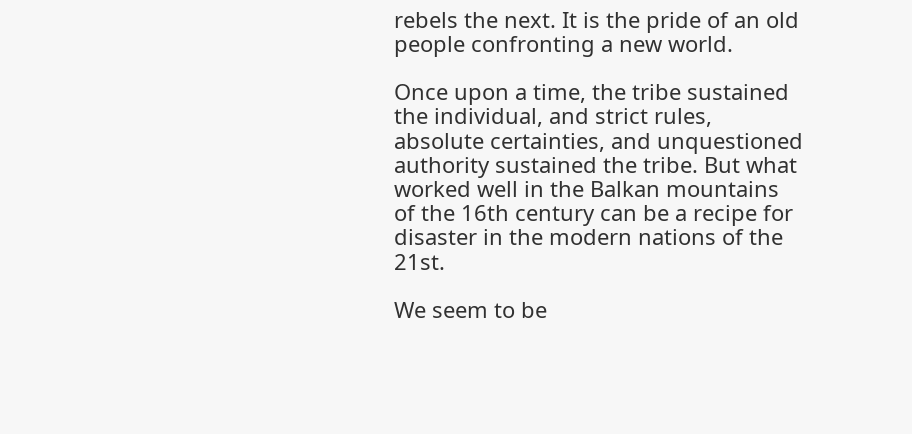rebels the next. It is the pride of an old people confronting a new world.

Once upon a time, the tribe sustained the individual, and strict rules, absolute certainties, and unquestioned authority sustained the tribe. But what worked well in the Balkan mountains of the 16th century can be a recipe for disaster in the modern nations of the 21st.

We seem to be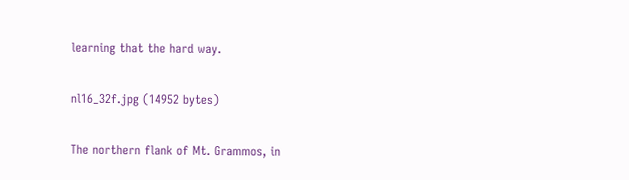learning that the hard way.

nl16_32f.jpg (14952 bytes)

The northern flank of Mt. Grammos, in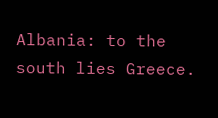Albania: to the south lies Greece.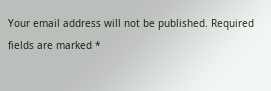Your email address will not be published. Required fields are marked *